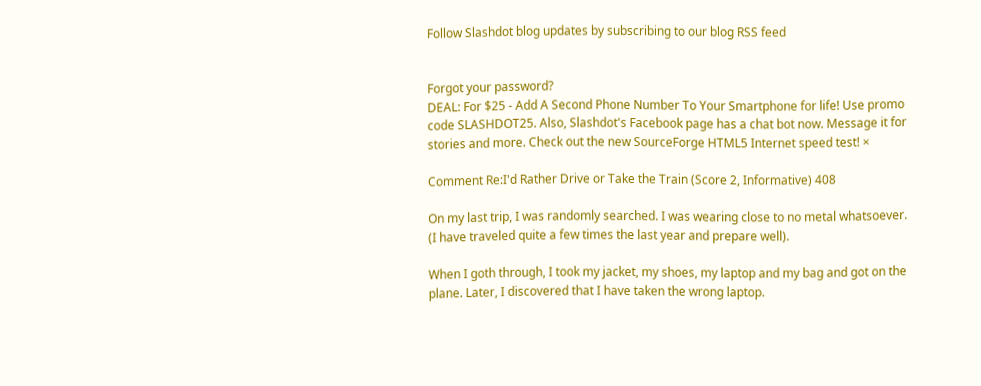Follow Slashdot blog updates by subscribing to our blog RSS feed


Forgot your password?
DEAL: For $25 - Add A Second Phone Number To Your Smartphone for life! Use promo code SLASHDOT25. Also, Slashdot's Facebook page has a chat bot now. Message it for stories and more. Check out the new SourceForge HTML5 Internet speed test! ×

Comment Re:I'd Rather Drive or Take the Train (Score 2, Informative) 408

On my last trip, I was randomly searched. I was wearing close to no metal whatsoever. (I have traveled quite a few times the last year and prepare well).

When I goth through, I took my jacket, my shoes, my laptop and my bag and got on the plane. Later, I discovered that I have taken the wrong laptop.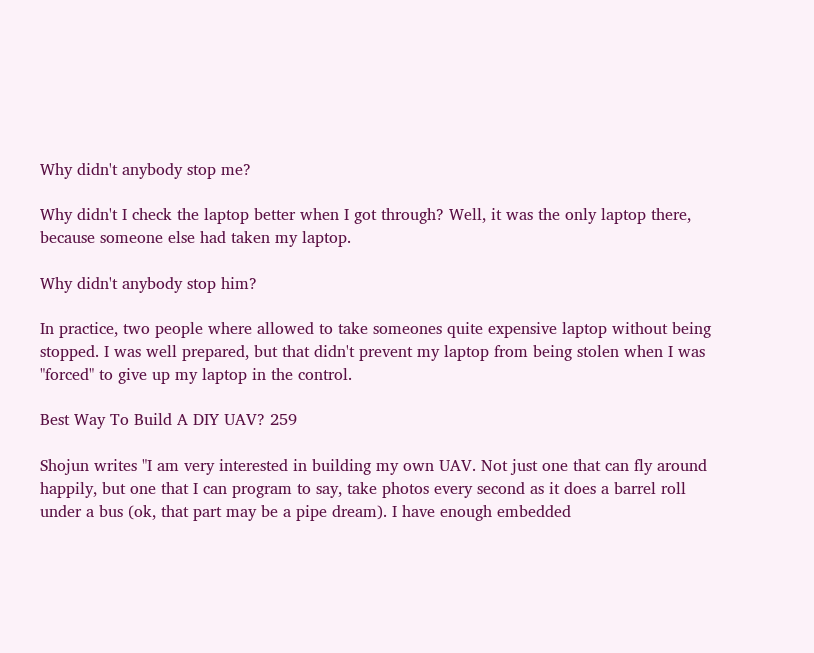Why didn't anybody stop me?

Why didn't I check the laptop better when I got through? Well, it was the only laptop there, because someone else had taken my laptop.

Why didn't anybody stop him?

In practice, two people where allowed to take someones quite expensive laptop without being stopped. I was well prepared, but that didn't prevent my laptop from being stolen when I was "forced" to give up my laptop in the control.

Best Way To Build A DIY UAV? 259

Shojun writes "I am very interested in building my own UAV. Not just one that can fly around happily, but one that I can program to say, take photos every second as it does a barrel roll under a bus (ok, that part may be a pipe dream). I have enough embedded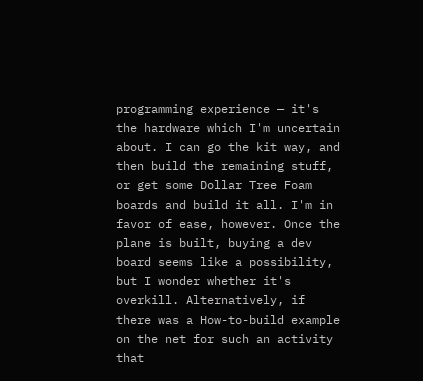programming experience — it's the hardware which I'm uncertain about. I can go the kit way, and then build the remaining stuff, or get some Dollar Tree Foam boards and build it all. I'm in favor of ease, however. Once the plane is built, buying a dev board seems like a possibility, but I wonder whether it's overkill. Alternatively, if there was a How-to-build example on the net for such an activity that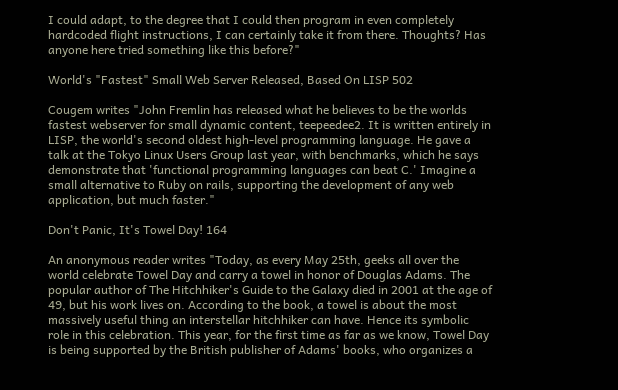I could adapt, to the degree that I could then program in even completely hardcoded flight instructions, I can certainly take it from there. Thoughts? Has anyone here tried something like this before?"

World's "Fastest" Small Web Server Released, Based On LISP 502

Cougem writes "John Fremlin has released what he believes to be the worlds fastest webserver for small dynamic content, teepeedee2. It is written entirely in LISP, the world's second oldest high-level programming language. He gave a talk at the Tokyo Linux Users Group last year, with benchmarks, which he says demonstrate that 'functional programming languages can beat C.' Imagine a small alternative to Ruby on rails, supporting the development of any web application, but much faster."

Don't Panic, It's Towel Day! 164

An anonymous reader writes "Today, as every May 25th, geeks all over the world celebrate Towel Day and carry a towel in honor of Douglas Adams. The popular author of The Hitchhiker's Guide to the Galaxy died in 2001 at the age of 49, but his work lives on. According to the book, a towel is about the most massively useful thing an interstellar hitchhiker can have. Hence its symbolic role in this celebration. This year, for the first time as far as we know, Towel Day is being supported by the British publisher of Adams' books, who organizes a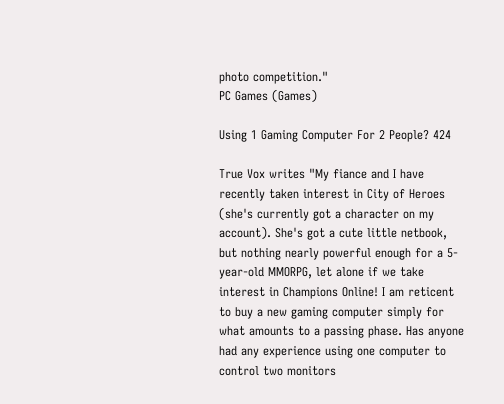photo competition."
PC Games (Games)

Using 1 Gaming Computer For 2 People? 424

True Vox writes "My fiance and I have recently taken interest in City of Heroes (she's currently got a character on my account). She's got a cute little netbook, but nothing nearly powerful enough for a 5-year-old MMORPG, let alone if we take interest in Champions Online! I am reticent to buy a new gaming computer simply for what amounts to a passing phase. Has anyone had any experience using one computer to control two monitors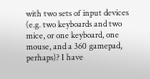with two sets of input devices (e.g. two keyboards and two mice, or one keyboard, one mouse, and a 360 gamepad, perhaps)? I have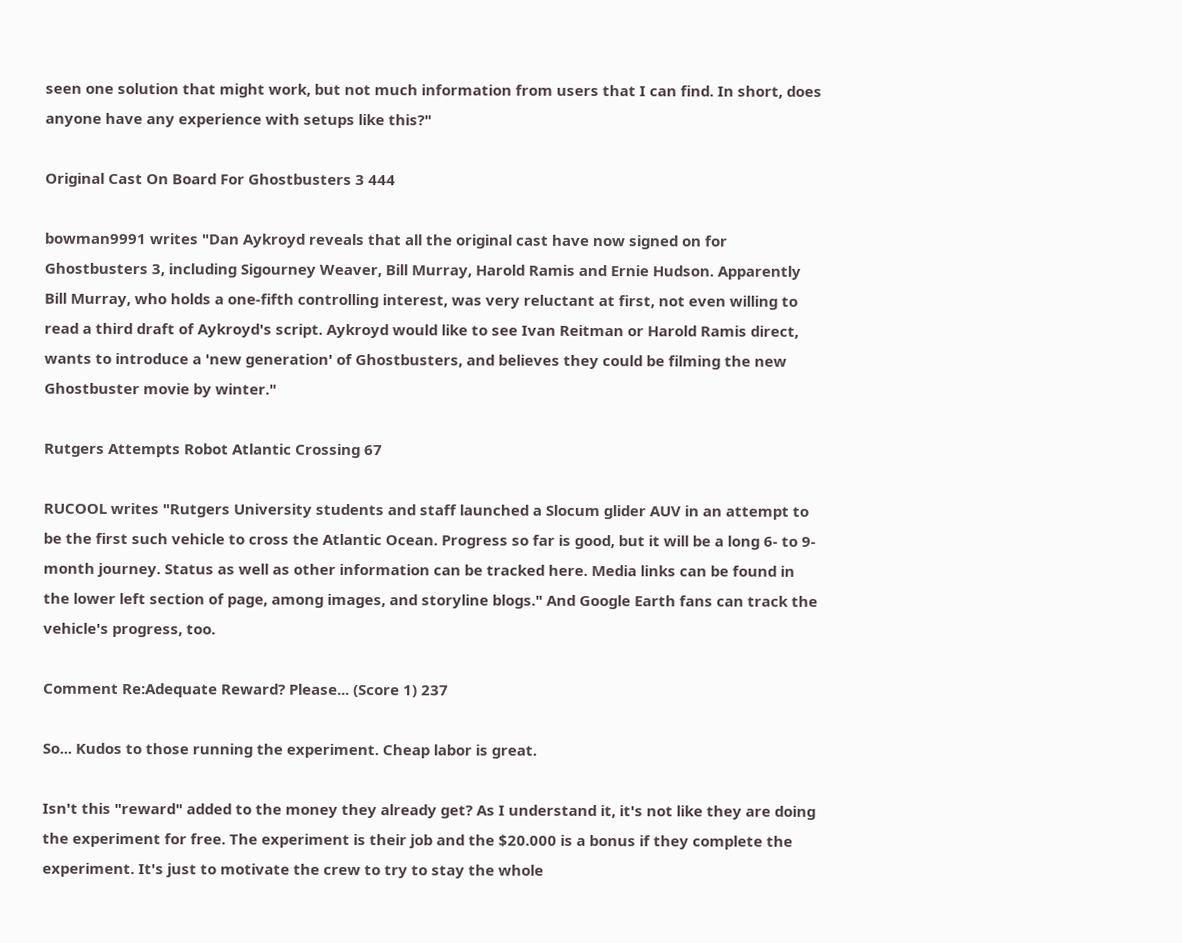seen one solution that might work, but not much information from users that I can find. In short, does anyone have any experience with setups like this?"

Original Cast On Board For Ghostbusters 3 444

bowman9991 writes "Dan Aykroyd reveals that all the original cast have now signed on for Ghostbusters 3, including Sigourney Weaver, Bill Murray, Harold Ramis and Ernie Hudson. Apparently Bill Murray, who holds a one-fifth controlling interest, was very reluctant at first, not even willing to read a third draft of Aykroyd's script. Aykroyd would like to see Ivan Reitman or Harold Ramis direct, wants to introduce a 'new generation' of Ghostbusters, and believes they could be filming the new Ghostbuster movie by winter."

Rutgers Attempts Robot Atlantic Crossing 67

RUCOOL writes "Rutgers University students and staff launched a Slocum glider AUV in an attempt to be the first such vehicle to cross the Atlantic Ocean. Progress so far is good, but it will be a long 6- to 9-month journey. Status as well as other information can be tracked here. Media links can be found in the lower left section of page, among images, and storyline blogs." And Google Earth fans can track the vehicle's progress, too.

Comment Re:Adequate Reward? Please... (Score 1) 237

So... Kudos to those running the experiment. Cheap labor is great.

Isn't this "reward" added to the money they already get? As I understand it, it's not like they are doing the experiment for free. The experiment is their job and the $20.000 is a bonus if they complete the experiment. It's just to motivate the crew to try to stay the whole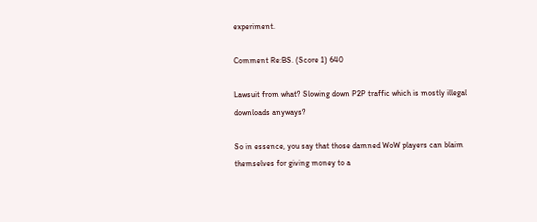experiment.

Comment Re:BS. (Score 1) 640

Lawsuit from what? Slowing down P2P traffic which is mostly illegal downloads anyways?

So in essence, you say that those damned WoW players can blaim themselves for giving money to a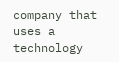company that uses a technology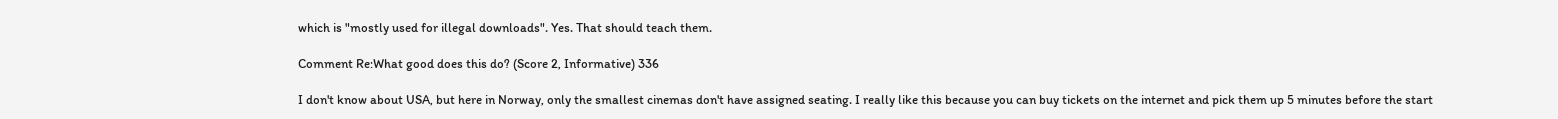which is "mostly used for illegal downloads". Yes. That should teach them.

Comment Re:What good does this do? (Score 2, Informative) 336

I don't know about USA, but here in Norway, only the smallest cinemas don't have assigned seating. I really like this because you can buy tickets on the internet and pick them up 5 minutes before the start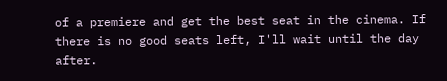of a premiere and get the best seat in the cinema. If there is no good seats left, I'll wait until the day after.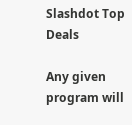Slashdot Top Deals

Any given program will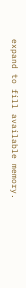expand to fill available memory.